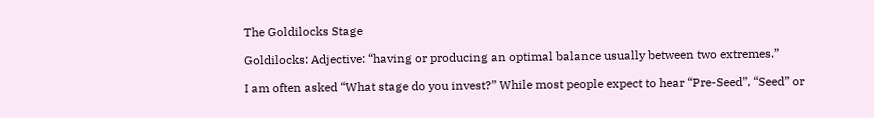The Goldilocks Stage

Goldilocks: Adjective: “having or producing an optimal balance usually between two extremes.”

I am often asked “What stage do you invest?” While most people expect to hear “Pre-Seed”, “Seed” or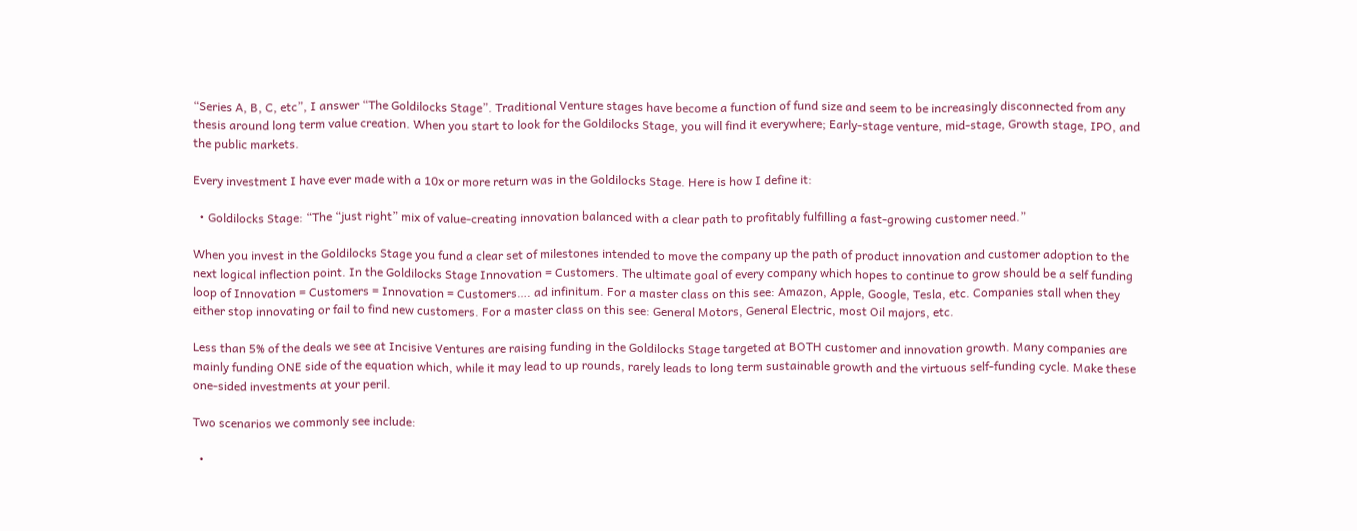“Series A, B, C, etc”, I answer “The Goldilocks Stage”. Traditional Venture stages have become a function of fund size and seem to be increasingly disconnected from any thesis around long term value creation. When you start to look for the Goldilocks Stage, you will find it everywhere; Early-stage venture, mid-stage, Growth stage, IPO, and the public markets.

Every investment I have ever made with a 10x or more return was in the Goldilocks Stage. Here is how I define it:

  • Goldilocks Stage: “The “just right” mix of value-creating innovation balanced with a clear path to profitably fulfilling a fast-growing customer need.”

When you invest in the Goldilocks Stage you fund a clear set of milestones intended to move the company up the path of product innovation and customer adoption to the next logical inflection point. In the Goldilocks Stage Innovation = Customers. The ultimate goal of every company which hopes to continue to grow should be a self funding loop of Innovation = Customers = Innovation = Customers…. ad infinitum. For a master class on this see: Amazon, Apple, Google, Tesla, etc. Companies stall when they either stop innovating or fail to find new customers. For a master class on this see: General Motors, General Electric, most Oil majors, etc.

Less than 5% of the deals we see at Incisive Ventures are raising funding in the Goldilocks Stage targeted at BOTH customer and innovation growth. Many companies are mainly funding ONE side of the equation which, while it may lead to up rounds, rarely leads to long term sustainable growth and the virtuous self-funding cycle. Make these one-sided investments at your peril.

Two scenarios we commonly see include:

  •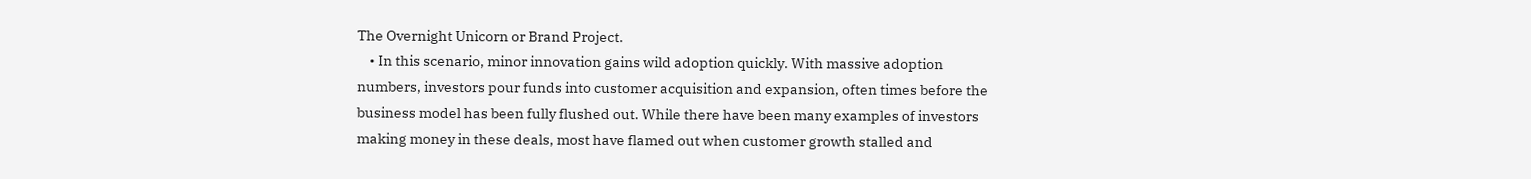The Overnight Unicorn or Brand Project.
    • In this scenario, minor innovation gains wild adoption quickly. With massive adoption numbers, investors pour funds into customer acquisition and expansion, often times before the business model has been fully flushed out. While there have been many examples of investors making money in these deals, most have flamed out when customer growth stalled and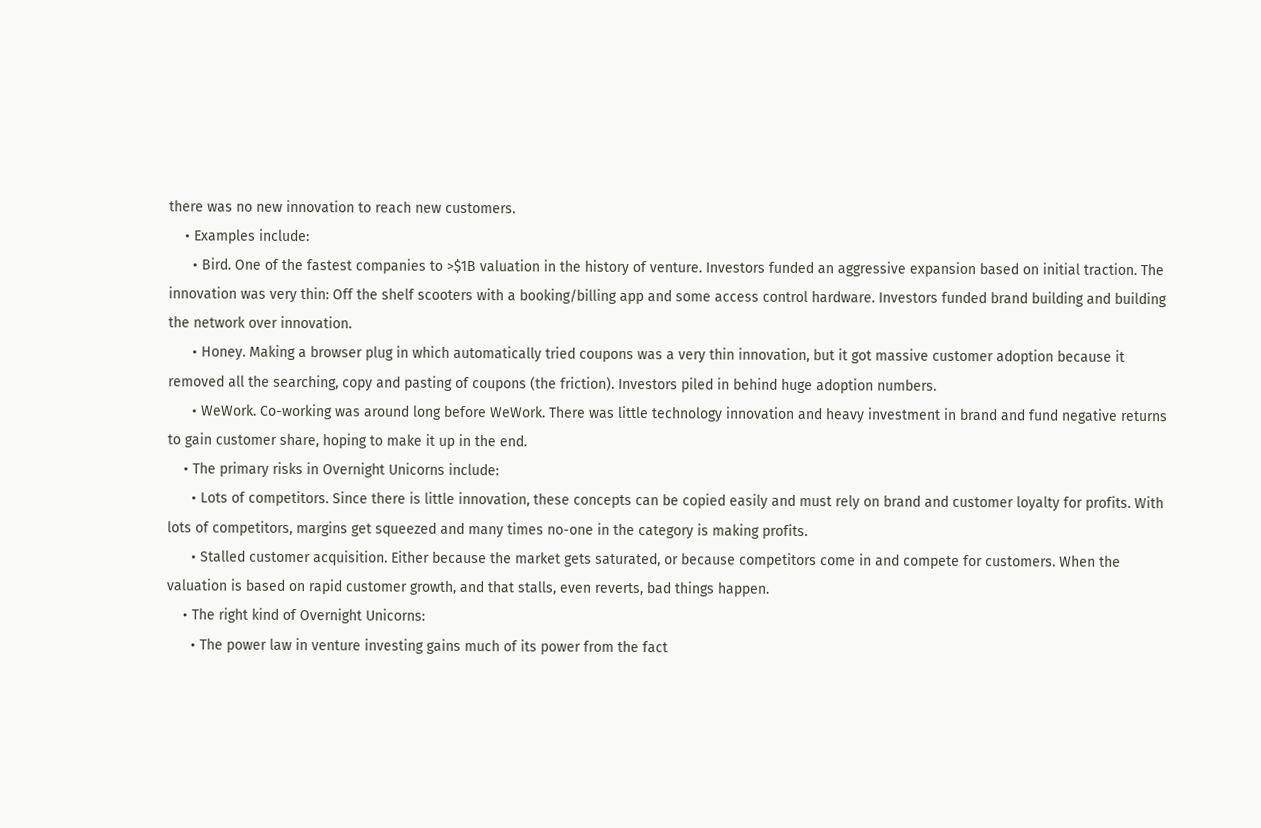there was no new innovation to reach new customers.
    • Examples include:
      • Bird. One of the fastest companies to >$1B valuation in the history of venture. Investors funded an aggressive expansion based on initial traction. The innovation was very thin: Off the shelf scooters with a booking/billing app and some access control hardware. Investors funded brand building and building the network over innovation.
      • Honey. Making a browser plug in which automatically tried coupons was a very thin innovation, but it got massive customer adoption because it removed all the searching, copy and pasting of coupons (the friction). Investors piled in behind huge adoption numbers.
      • WeWork. Co-working was around long before WeWork. There was little technology innovation and heavy investment in brand and fund negative returns to gain customer share, hoping to make it up in the end.
    • The primary risks in Overnight Unicorns include:
      • Lots of competitors. Since there is little innovation, these concepts can be copied easily and must rely on brand and customer loyalty for profits. With lots of competitors, margins get squeezed and many times no-one in the category is making profits.
      • Stalled customer acquisition. Either because the market gets saturated, or because competitors come in and compete for customers. When the valuation is based on rapid customer growth, and that stalls, even reverts, bad things happen.
    • The right kind of Overnight Unicorns:
      • The power law in venture investing gains much of its power from the fact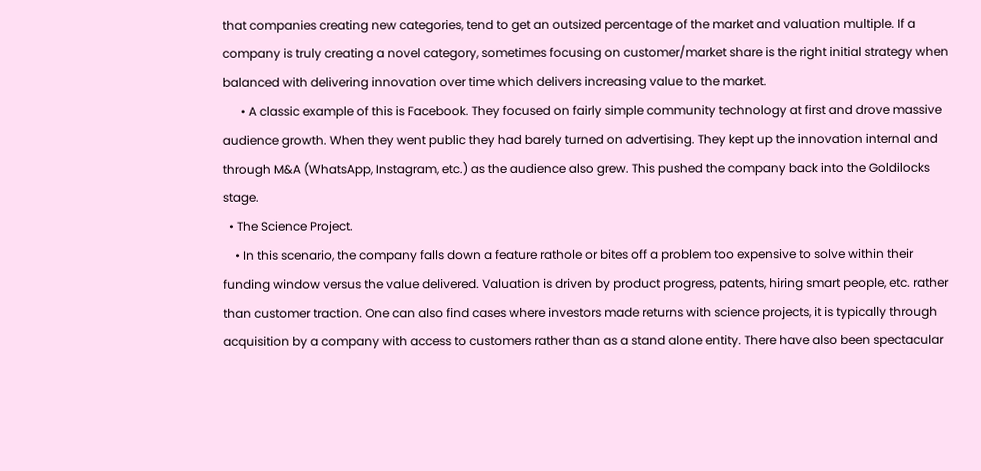that companies creating new categories, tend to get an outsized percentage of the market and valuation multiple. If a company is truly creating a novel category, sometimes focusing on customer/market share is the right initial strategy when balanced with delivering innovation over time which delivers increasing value to the market.
      • A classic example of this is Facebook. They focused on fairly simple community technology at first and drove massive audience growth. When they went public they had barely turned on advertising. They kept up the innovation internal and through M&A (WhatsApp, Instagram, etc.) as the audience also grew. This pushed the company back into the Goldilocks stage.
  • The Science Project.
    • In this scenario, the company falls down a feature rathole or bites off a problem too expensive to solve within their funding window versus the value delivered. Valuation is driven by product progress, patents, hiring smart people, etc. rather than customer traction. One can also find cases where investors made returns with science projects, it is typically through acquisition by a company with access to customers rather than as a stand alone entity. There have also been spectacular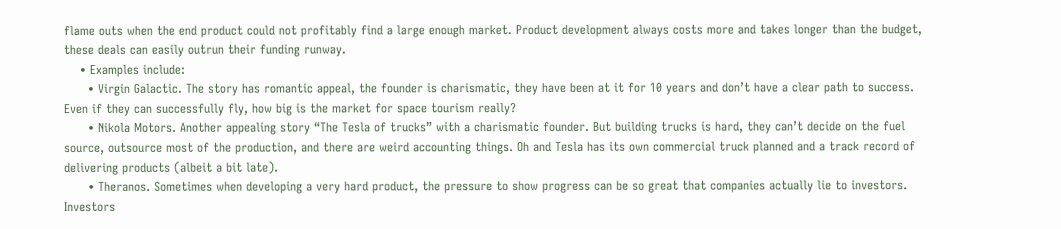flame outs when the end product could not profitably find a large enough market. Product development always costs more and takes longer than the budget, these deals can easily outrun their funding runway.
    • Examples include:
      • Virgin Galactic. The story has romantic appeal, the founder is charismatic, they have been at it for 10 years and don’t have a clear path to success. Even if they can successfully fly, how big is the market for space tourism really?
      • Nikola Motors. Another appealing story “The Tesla of trucks” with a charismatic founder. But building trucks is hard, they can’t decide on the fuel source, outsource most of the production, and there are weird accounting things. Oh and Tesla has its own commercial truck planned and a track record of delivering products (albeit a bit late).
      • Theranos. Sometimes when developing a very hard product, the pressure to show progress can be so great that companies actually lie to investors. Investors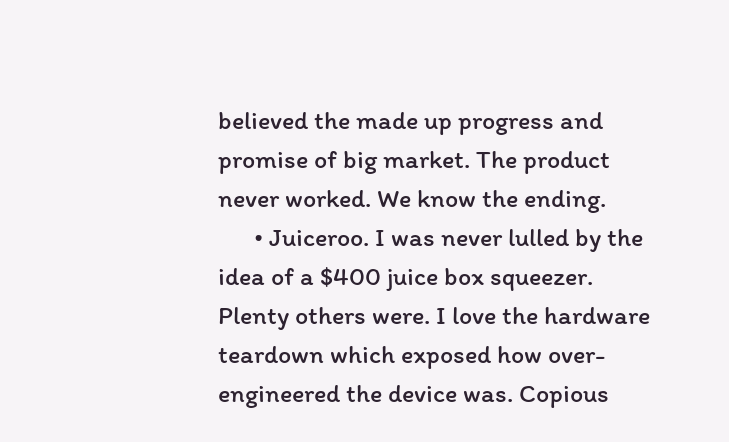believed the made up progress and promise of big market. The product never worked. We know the ending.
      • Juiceroo. I was never lulled by the idea of a $400 juice box squeezer. Plenty others were. I love the hardware teardown which exposed how over-engineered the device was. Copious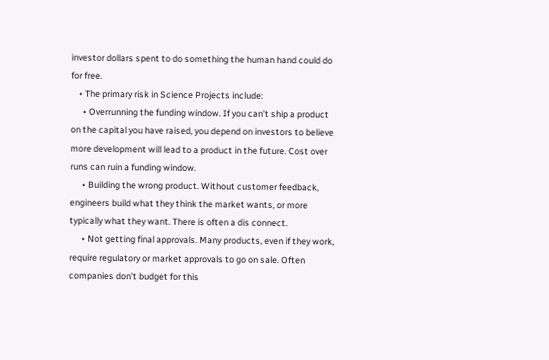investor dollars spent to do something the human hand could do for free.
    • The primary risk in Science Projects include:
      • Overrunning the funding window. If you can’t ship a product on the capital you have raised, you depend on investors to believe more development will lead to a product in the future. Cost over runs can ruin a funding window.
      • Building the wrong product. Without customer feedback, engineers build what they think the market wants, or more typically what they want. There is often a dis connect.
      • Not getting final approvals. Many products, even if they work, require regulatory or market approvals to go on sale. Often companies don’t budget for this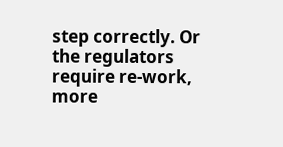step correctly. Or the regulators require re-work, more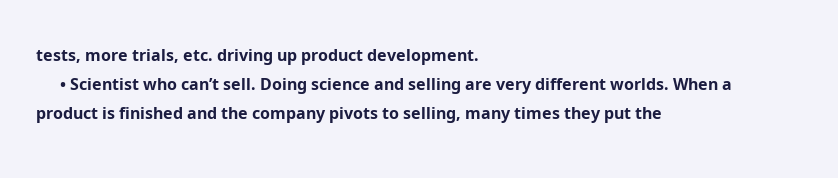tests, more trials, etc. driving up product development.
      • Scientist who can’t sell. Doing science and selling are very different worlds. When a product is finished and the company pivots to selling, many times they put the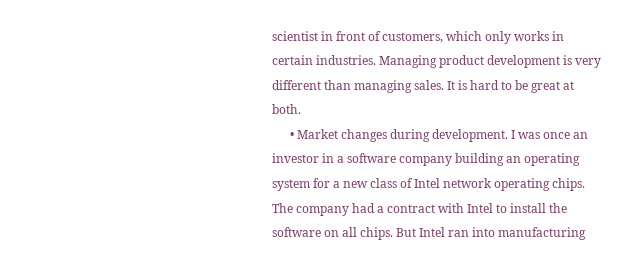scientist in front of customers, which only works in certain industries. Managing product development is very different than managing sales. It is hard to be great at both.
      • Market changes during development. I was once an investor in a software company building an operating system for a new class of Intel network operating chips. The company had a contract with Intel to install the software on all chips. But Intel ran into manufacturing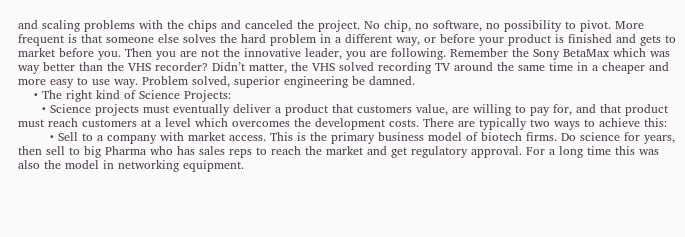and scaling problems with the chips and canceled the project. No chip, no software, no possibility to pivot. More frequent is that someone else solves the hard problem in a different way, or before your product is finished and gets to market before you. Then you are not the innovative leader, you are following. Remember the Sony BetaMax which was way better than the VHS recorder? Didn’t matter, the VHS solved recording TV around the same time in a cheaper and more easy to use way. Problem solved, superior engineering be damned.
    • The right kind of Science Projects:
      • Science projects must eventually deliver a product that customers value, are willing to pay for, and that product must reach customers at a level which overcomes the development costs. There are typically two ways to achieve this:
        • Sell to a company with market access. This is the primary business model of biotech firms. Do science for years, then sell to big Pharma who has sales reps to reach the market and get regulatory approval. For a long time this was also the model in networking equipment.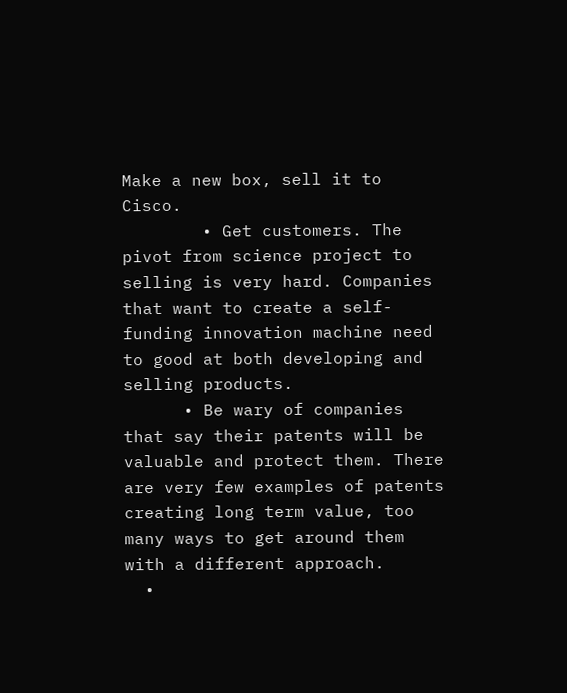Make a new box, sell it to Cisco.
        • Get customers. The pivot from science project to selling is very hard. Companies that want to create a self-funding innovation machine need to good at both developing and selling products.
      • Be wary of companies that say their patents will be valuable and protect them. There are very few examples of patents creating long term value, too many ways to get around them with a different approach.
  •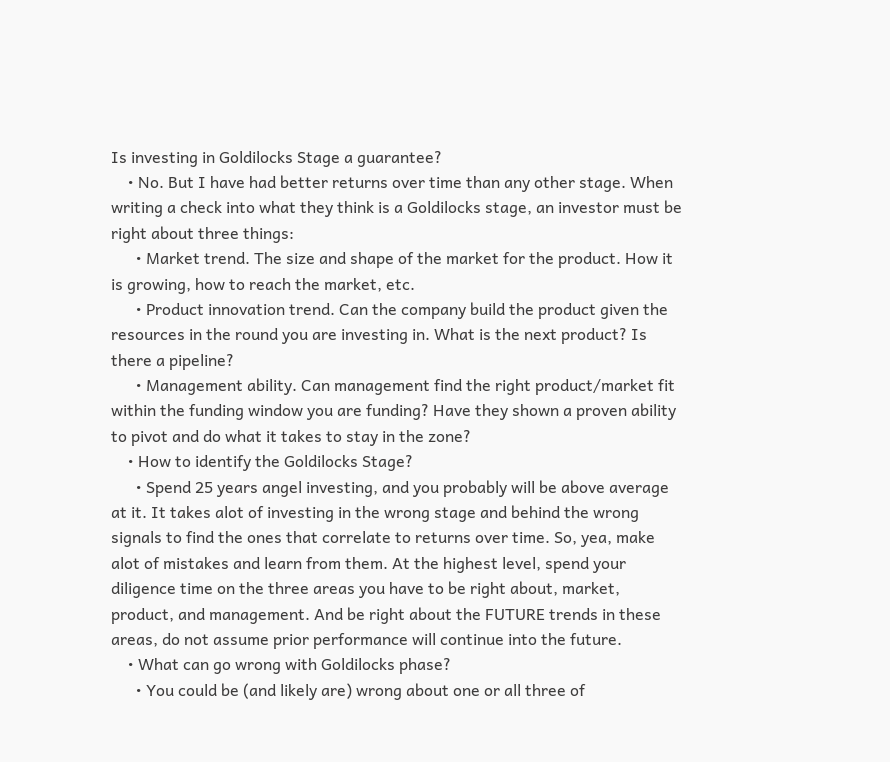Is investing in Goldilocks Stage a guarantee?
    • No. But I have had better returns over time than any other stage. When writing a check into what they think is a Goldilocks stage, an investor must be right about three things:
      • Market trend. The size and shape of the market for the product. How it is growing, how to reach the market, etc.
      • Product innovation trend. Can the company build the product given the resources in the round you are investing in. What is the next product? Is there a pipeline?
      • Management ability. Can management find the right product/market fit within the funding window you are funding? Have they shown a proven ability to pivot and do what it takes to stay in the zone?
    • How to identify the Goldilocks Stage?
      • Spend 25 years angel investing, and you probably will be above average at it. It takes alot of investing in the wrong stage and behind the wrong signals to find the ones that correlate to returns over time. So, yea, make alot of mistakes and learn from them. At the highest level, spend your diligence time on the three areas you have to be right about, market, product, and management. And be right about the FUTURE trends in these areas, do not assume prior performance will continue into the future.
    • What can go wrong with Goldilocks phase?
      • You could be (and likely are) wrong about one or all three of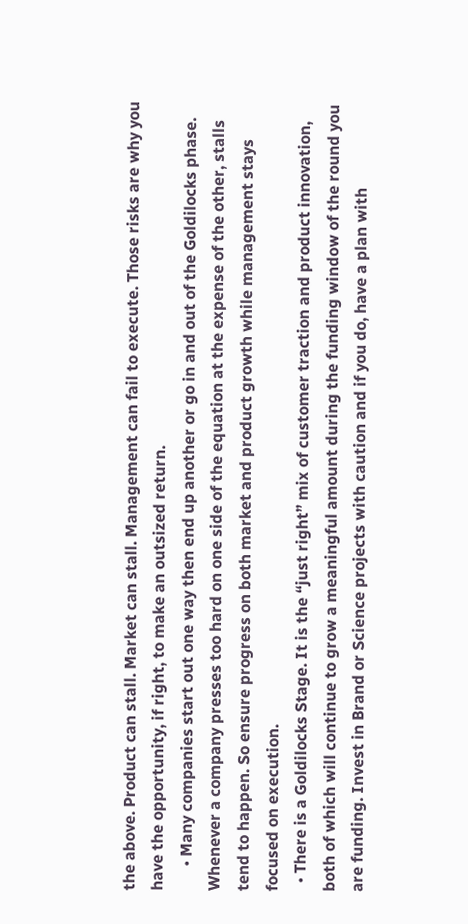the above. Product can stall. Market can stall. Management can fail to execute. Those risks are why you have the opportunity, if right, to make an outsized return.
      • Many companies start out one way then end up another or go in and out of the Goldilocks phase. Whenever a company presses too hard on one side of the equation at the expense of the other, stalls tend to happen. So ensure progress on both market and product growth while management stays focused on execution.
  • There is a Goldilocks Stage. It is the “just right” mix of customer traction and product innovation, both of which will continue to grow a meaningful amount during the funding window of the round you are funding. Invest in Brand or Science projects with caution and if you do, have a plan with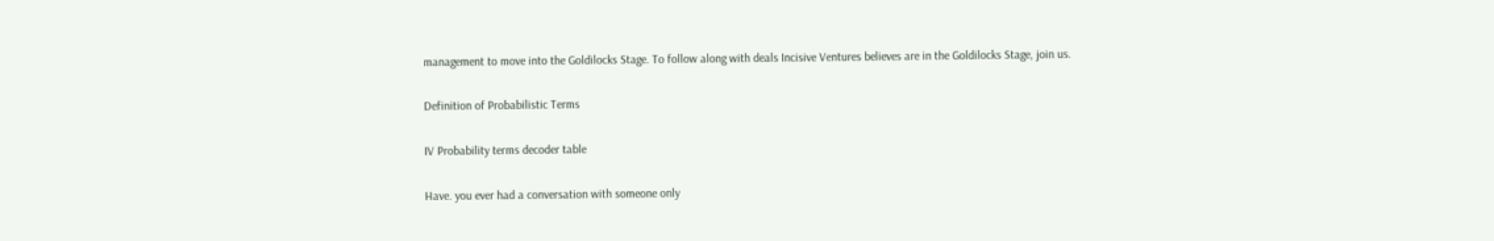management to move into the Goldilocks Stage. To follow along with deals Incisive Ventures believes are in the Goldilocks Stage, join us.

Definition of Probabilistic Terms

IV Probability terms decoder table

Have. you ever had a conversation with someone only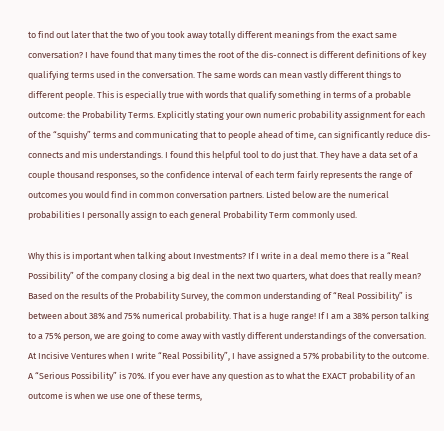to find out later that the two of you took away totally different meanings from the exact same conversation? I have found that many times the root of the dis-connect is different definitions of key qualifying terms used in the conversation. The same words can mean vastly different things to different people. This is especially true with words that qualify something in terms of a probable outcome: the Probability Terms. Explicitly stating your own numeric probability assignment for each of the “squishy” terms and communicating that to people ahead of time, can significantly reduce dis-connects and mis understandings. I found this helpful tool to do just that. They have a data set of a couple thousand responses, so the confidence interval of each term fairly represents the range of outcomes you would find in common conversation partners. Listed below are the numerical probabilities I personally assign to each general Probability Term commonly used.

Why this is important when talking about Investments? If I write in a deal memo there is a “Real Possibility” of the company closing a big deal in the next two quarters, what does that really mean? Based on the results of the Probability Survey, the common understanding of “Real Possibility” is between about 38% and 75% numerical probability. That is a huge range! If I am a 38% person talking to a 75% person, we are going to come away with vastly different understandings of the conversation. At Incisive Ventures when I write “Real Possibility”, I have assigned a 57% probability to the outcome. A “Serious Possibility” is 70%. If you ever have any question as to what the EXACT probability of an outcome is when we use one of these terms,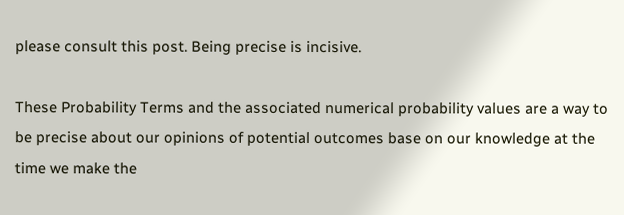please consult this post. Being precise is incisive.

These Probability Terms and the associated numerical probability values are a way to be precise about our opinions of potential outcomes base on our knowledge at the time we make the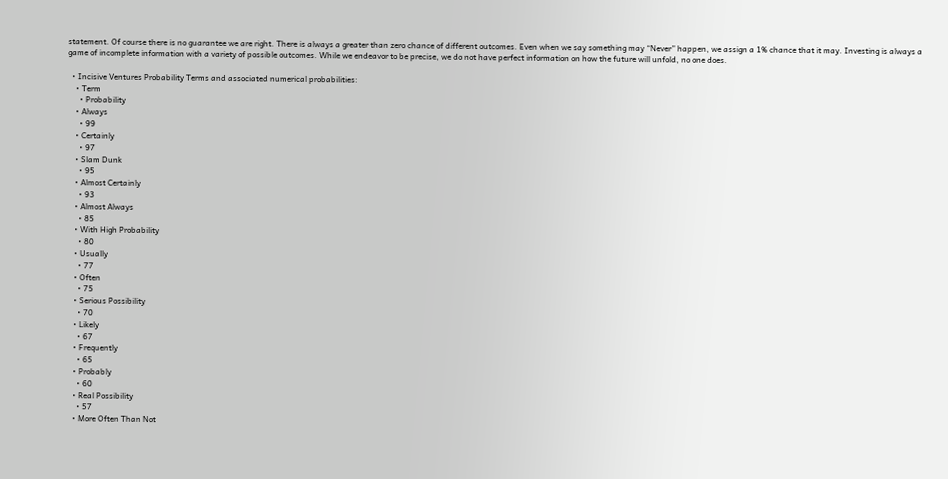statement. Of course there is no guarantee we are right. There is always a greater than zero chance of different outcomes. Even when we say something may “Never” happen, we assign a 1% chance that it may. Investing is always a game of incomplete information with a variety of possible outcomes. While we endeavor to be precise, we do not have perfect information on how the future will unfold, no one does.

  • Incisive Ventures Probability Terms and associated numerical probabilities:
    • Term
      • Probability
    • Always
      • 99
    • Certainly
      • 97
    • Slam Dunk
      • 95
    • Almost Certainly
      • 93
    • Almost Always
      • 85
    • With High Probability
      • 80
    • Usually
      • 77
    • Often
      • 75
    • Serious Possibility
      • 70
    • Likely
      • 67
    • Frequently
      • 65
    • Probably
      • 60
    • Real Possibility
      • 57
    • More Often Than Not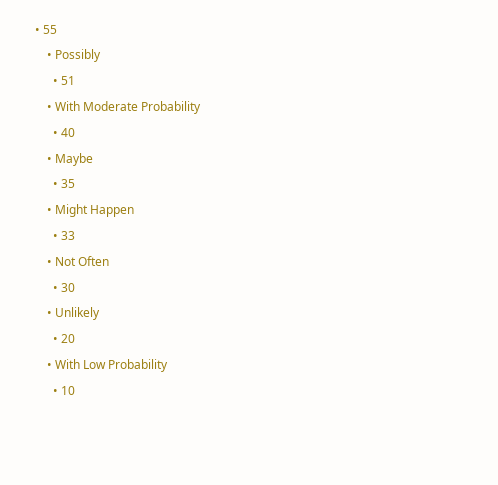• 55
    • Possibly
      • 51
    • With Moderate Probability
      • 40
    • Maybe
      • 35
    • Might Happen
      • 33
    • Not Often
      • 30
    • Unlikely
      • 20
    • With Low Probability
      • 10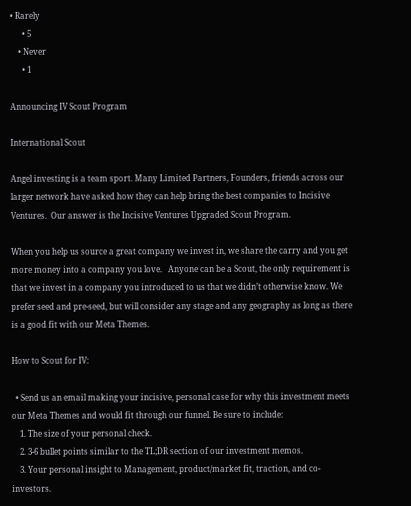• Rarely
      • 5
    • Never
      • 1

Announcing IV Scout Program

International Scout

Angel investing is a team sport. Many Limited Partners, Founders, friends across our larger network have asked how they can help bring the best companies to Incisive Ventures.  Our answer is the Incisive Ventures Upgraded Scout Program.

When you help us source a great company we invest in, we share the carry and you get more money into a company you love.   Anyone can be a Scout, the only requirement is that we invest in a company you introduced to us that we didn’t otherwise know. We prefer seed and pre-seed, but will consider any stage and any geography as long as there is a good fit with our Meta Themes.

How to Scout for IV:

  • Send us an email making your incisive, personal case for why this investment meets our Meta Themes and would fit through our funnel. Be sure to include:
    1. The size of your personal check.
    2. 3-6 bullet points similar to the TL;DR section of our investment memos.
    3. Your personal insight to Management, product/market fit, traction, and co-investors.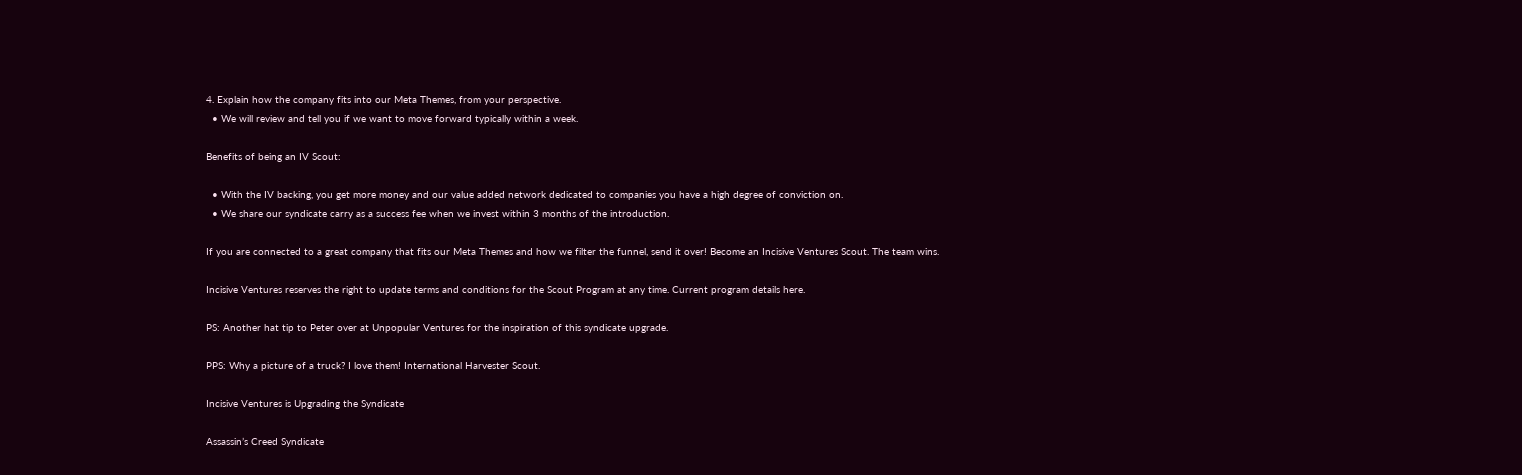4. Explain how the company fits into our Meta Themes, from your perspective.
  • We will review and tell you if we want to move forward typically within a week.

Benefits of being an IV Scout:

  • With the IV backing, you get more money and our value added network dedicated to companies you have a high degree of conviction on.
  • We share our syndicate carry as a success fee when we invest within 3 months of the introduction.

If you are connected to a great company that fits our Meta Themes and how we filter the funnel, send it over! Become an Incisive Ventures Scout. The team wins.

Incisive Ventures reserves the right to update terms and conditions for the Scout Program at any time. Current program details here.

PS: Another hat tip to Peter over at Unpopular Ventures for the inspiration of this syndicate upgrade.

PPS: Why a picture of a truck? I love them! International Harvester Scout.

Incisive Ventures is Upgrading the Syndicate

Assassin’s Creed Syndicate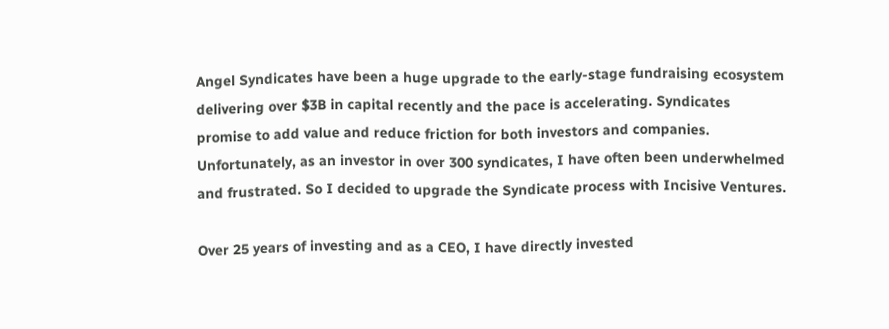Angel Syndicates have been a huge upgrade to the early-stage fundraising ecosystem delivering over $3B in capital recently and the pace is accelerating. Syndicates promise to add value and reduce friction for both investors and companies. Unfortunately, as an investor in over 300 syndicates, I have often been underwhelmed and frustrated. So I decided to upgrade the Syndicate process with Incisive Ventures.

Over 25 years of investing and as a CEO, I have directly invested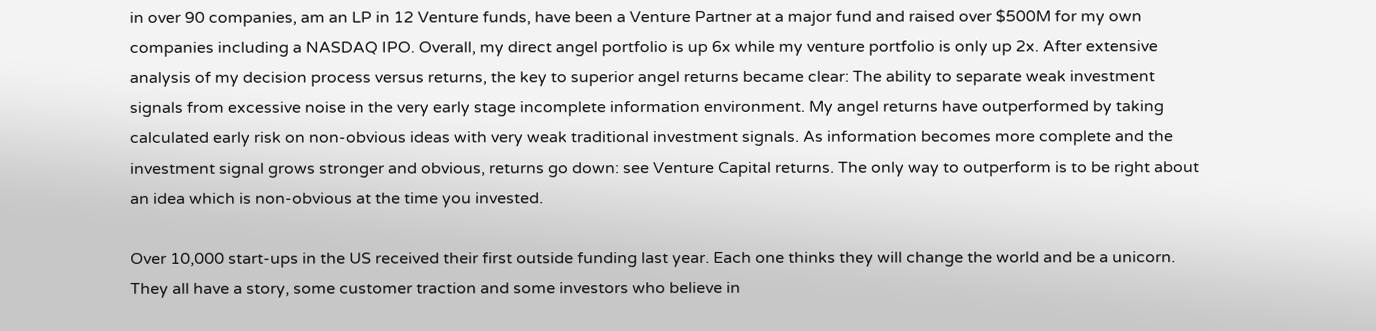in over 90 companies, am an LP in 12 Venture funds, have been a Venture Partner at a major fund and raised over $500M for my own companies including a NASDAQ IPO. Overall, my direct angel portfolio is up 6x while my venture portfolio is only up 2x. After extensive analysis of my decision process versus returns, the key to superior angel returns became clear: The ability to separate weak investment signals from excessive noise in the very early stage incomplete information environment. My angel returns have outperformed by taking calculated early risk on non-obvious ideas with very weak traditional investment signals. As information becomes more complete and the investment signal grows stronger and obvious, returns go down: see Venture Capital returns. The only way to outperform is to be right about an idea which is non-obvious at the time you invested.

Over 10,000 start-ups in the US received their first outside funding last year. Each one thinks they will change the world and be a unicorn. They all have a story, some customer traction and some investors who believe in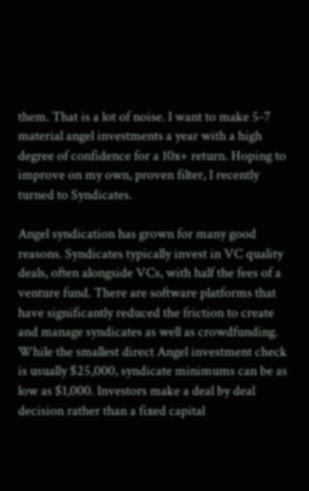them. That is a lot of noise. I want to make 5-7 material angel investments a year with a high degree of confidence for a 10x+ return. Hoping to improve on my own, proven filter, I recently turned to Syndicates.

Angel syndication has grown for many good reasons. Syndicates typically invest in VC quality deals, often alongside VCs, with half the fees of a venture fund. There are software platforms that have significantly reduced the friction to create and manage syndicates as well as crowdfunding. While the smallest direct Angel investment check is usually $25,000, syndicate minimums can be as low as $1,000. Investors make a deal by deal decision rather than a fixed capital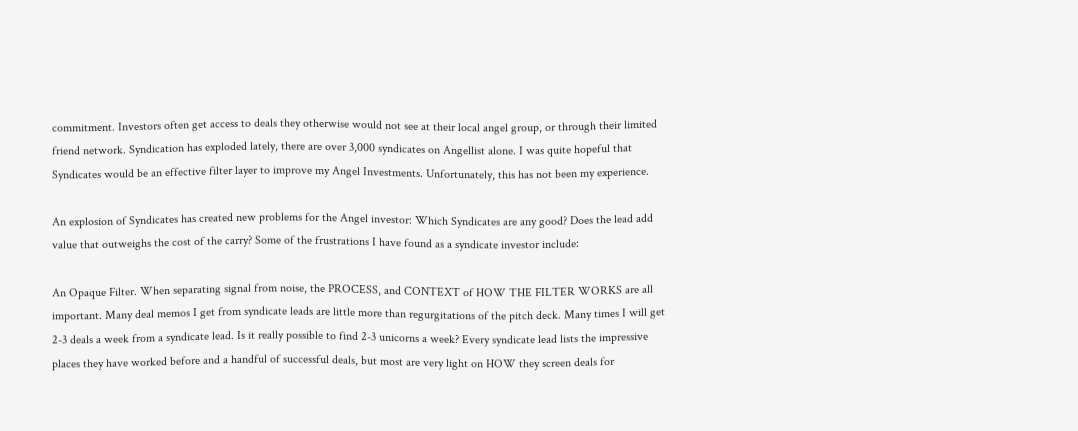commitment. Investors often get access to deals they otherwise would not see at their local angel group, or through their limited friend network. Syndication has exploded lately, there are over 3,000 syndicates on Angellist alone. I was quite hopeful that Syndicates would be an effective filter layer to improve my Angel Investments. Unfortunately, this has not been my experience.

An explosion of Syndicates has created new problems for the Angel investor: Which Syndicates are any good? Does the lead add value that outweighs the cost of the carry? Some of the frustrations I have found as a syndicate investor include:

An Opaque Filter. When separating signal from noise, the PROCESS, and CONTEXT of HOW THE FILTER WORKS are all important. Many deal memos I get from syndicate leads are little more than regurgitations of the pitch deck. Many times I will get 2-3 deals a week from a syndicate lead. Is it really possible to find 2-3 unicorns a week? Every syndicate lead lists the impressive places they have worked before and a handful of successful deals, but most are very light on HOW they screen deals for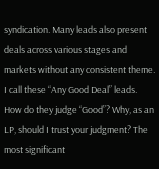syndication. Many leads also present deals across various stages and markets without any consistent theme. I call these “Any Good Deal” leads. How do they judge “Good”? Why, as an LP, should I trust your judgment? The most significant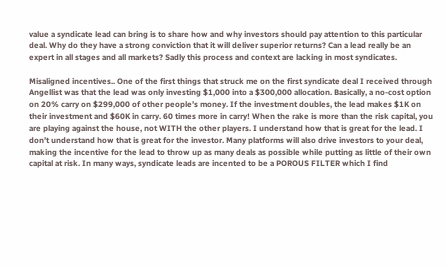value a syndicate lead can bring is to share how and why investors should pay attention to this particular deal. Why do they have a strong conviction that it will deliver superior returns? Can a lead really be an expert in all stages and all markets? Sadly this process and context are lacking in most syndicates.

Misaligned incentives.. One of the first things that struck me on the first syndicate deal I received through Angellist was that the lead was only investing $1,000 into a $300,000 allocation. Basically, a no-cost option on 20% carry on $299,000 of other people’s money. If the investment doubles, the lead makes $1K on their investment and $60K in carry. 60 times more in carry! When the rake is more than the risk capital, you are playing against the house, not WITH the other players. I understand how that is great for the lead. I don’t understand how that is great for the investor. Many platforms will also drive investors to your deal, making the incentive for the lead to throw up as many deals as possible while putting as little of their own capital at risk. In many ways, syndicate leads are incented to be a POROUS FILTER which I find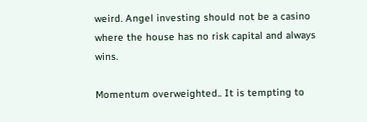weird. Angel investing should not be a casino where the house has no risk capital and always wins.

Momentum overweighted.. It is tempting to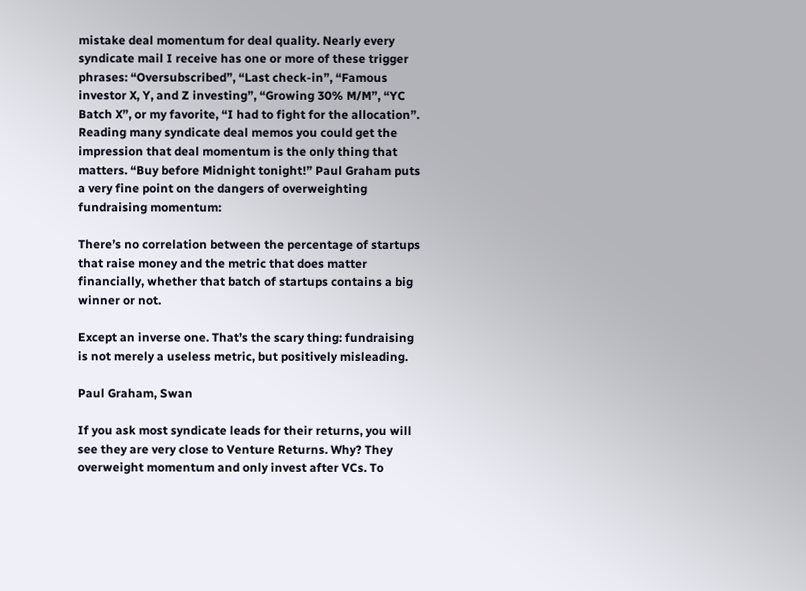mistake deal momentum for deal quality. Nearly every syndicate mail I receive has one or more of these trigger phrases: “Oversubscribed”, “Last check-in”, “Famous investor X, Y, and Z investing”, “Growing 30% M/M”, “YC Batch X”, or my favorite, “I had to fight for the allocation”. Reading many syndicate deal memos you could get the impression that deal momentum is the only thing that matters. “Buy before Midnight tonight!” Paul Graham puts a very fine point on the dangers of overweighting fundraising momentum:

There’s no correlation between the percentage of startups that raise money and the metric that does matter financially, whether that batch of startups contains a big winner or not.

Except an inverse one. That’s the scary thing: fundraising is not merely a useless metric, but positively misleading.

Paul Graham, Swan

If you ask most syndicate leads for their returns, you will see they are very close to Venture Returns. Why? They overweight momentum and only invest after VCs. To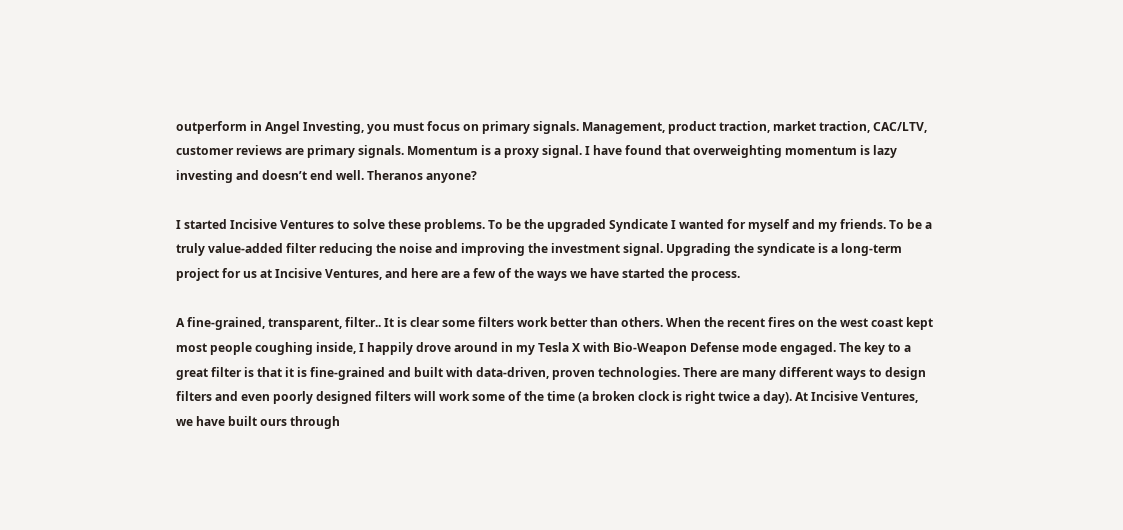outperform in Angel Investing, you must focus on primary signals. Management, product traction, market traction, CAC/LTV, customer reviews are primary signals. Momentum is a proxy signal. I have found that overweighting momentum is lazy investing and doesn’t end well. Theranos anyone?

I started Incisive Ventures to solve these problems. To be the upgraded Syndicate I wanted for myself and my friends. To be a truly value-added filter reducing the noise and improving the investment signal. Upgrading the syndicate is a long-term project for us at Incisive Ventures, and here are a few of the ways we have started the process.

A fine-grained, transparent, filter.. It is clear some filters work better than others. When the recent fires on the west coast kept most people coughing inside, I happily drove around in my Tesla X with Bio-Weapon Defense mode engaged. The key to a great filter is that it is fine-grained and built with data-driven, proven technologies. There are many different ways to design filters and even poorly designed filters will work some of the time (a broken clock is right twice a day). At Incisive Ventures, we have built ours through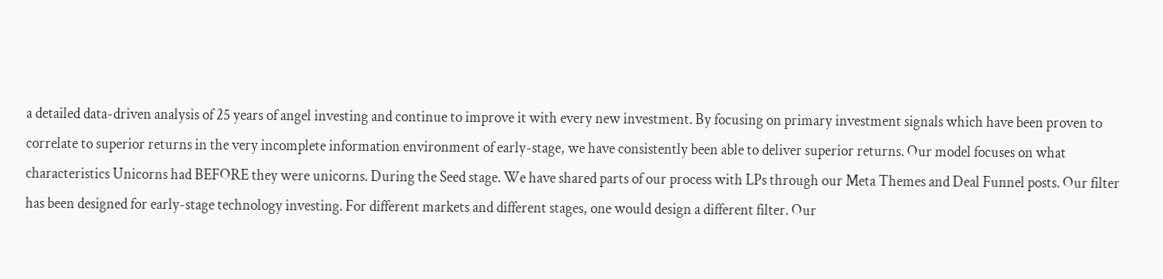a detailed data-driven analysis of 25 years of angel investing and continue to improve it with every new investment. By focusing on primary investment signals which have been proven to correlate to superior returns in the very incomplete information environment of early-stage, we have consistently been able to deliver superior returns. Our model focuses on what characteristics Unicorns had BEFORE they were unicorns. During the Seed stage. We have shared parts of our process with LPs through our Meta Themes and Deal Funnel posts. Our filter has been designed for early-stage technology investing. For different markets and different stages, one would design a different filter. Our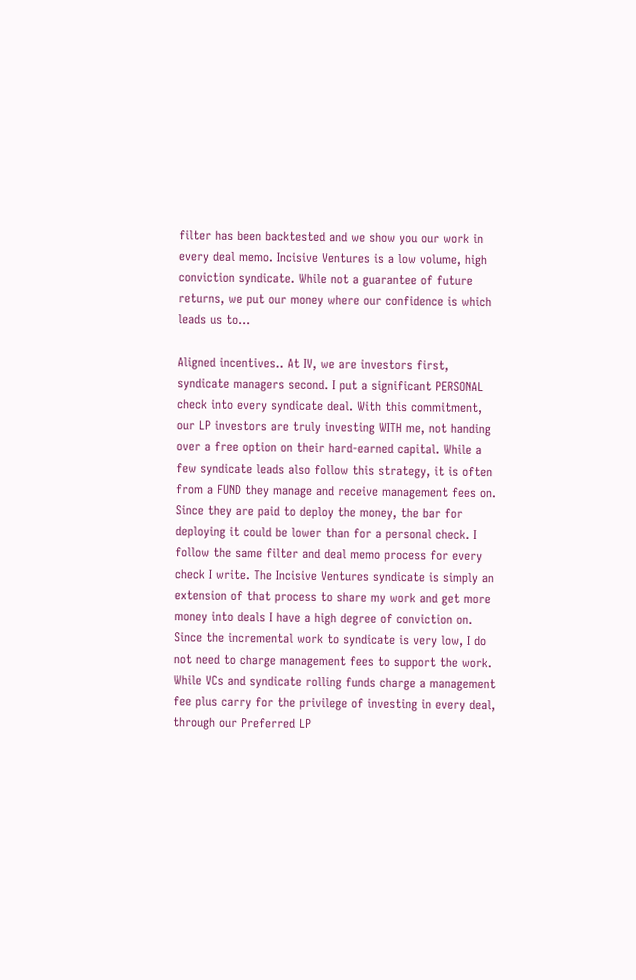filter has been backtested and we show you our work in every deal memo. Incisive Ventures is a low volume, high conviction syndicate. While not a guarantee of future returns, we put our money where our confidence is which leads us to…

Aligned incentives.. At IV, we are investors first, syndicate managers second. I put a significant PERSONAL check into every syndicate deal. With this commitment, our LP investors are truly investing WITH me, not handing over a free option on their hard-earned capital. While a few syndicate leads also follow this strategy, it is often from a FUND they manage and receive management fees on. Since they are paid to deploy the money, the bar for deploying it could be lower than for a personal check. I follow the same filter and deal memo process for every check I write. The Incisive Ventures syndicate is simply an extension of that process to share my work and get more money into deals I have a high degree of conviction on. Since the incremental work to syndicate is very low, I do not need to charge management fees to support the work. While VCs and syndicate rolling funds charge a management fee plus carry for the privilege of investing in every deal, through our Preferred LP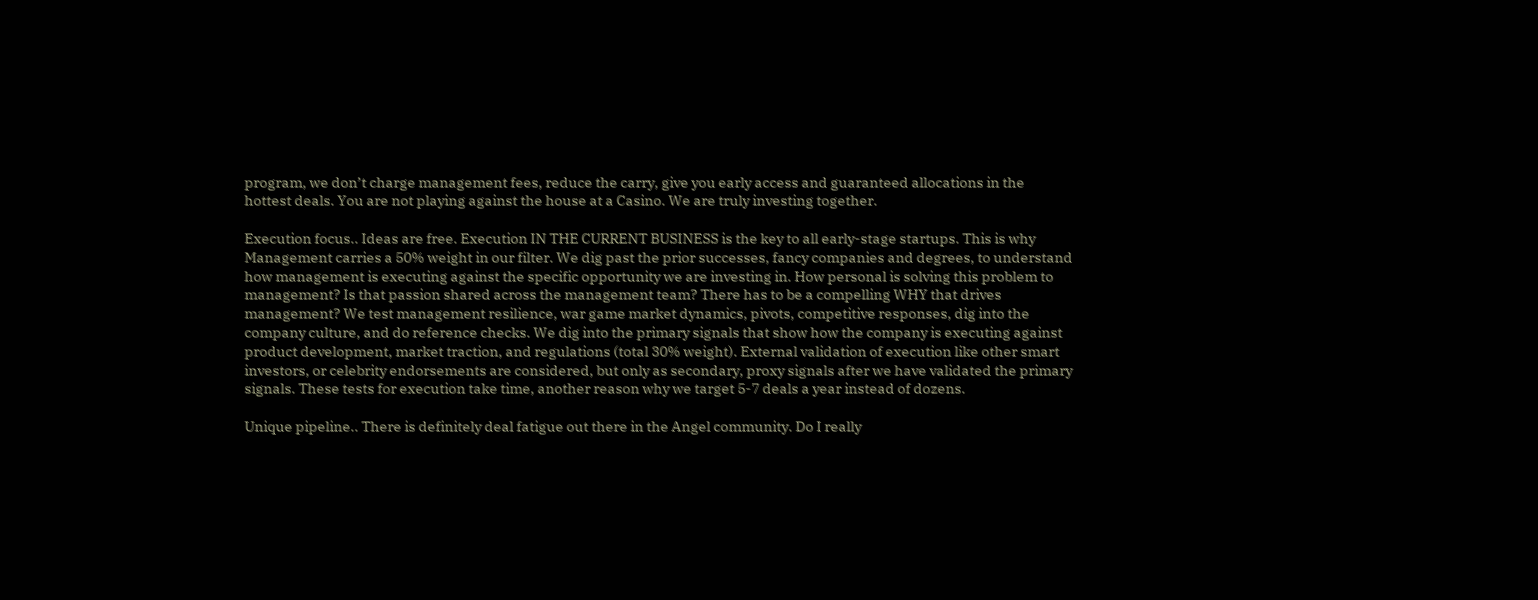program, we don’t charge management fees, reduce the carry, give you early access and guaranteed allocations in the hottest deals. You are not playing against the house at a Casino. We are truly investing together.

Execution focus.. Ideas are free. Execution IN THE CURRENT BUSINESS is the key to all early-stage startups. This is why Management carries a 50% weight in our filter. We dig past the prior successes, fancy companies and degrees, to understand how management is executing against the specific opportunity we are investing in. How personal is solving this problem to management? Is that passion shared across the management team? There has to be a compelling WHY that drives management? We test management resilience, war game market dynamics, pivots, competitive responses, dig into the company culture, and do reference checks. We dig into the primary signals that show how the company is executing against product development, market traction, and regulations (total 30% weight). External validation of execution like other smart investors, or celebrity endorsements are considered, but only as secondary, proxy signals after we have validated the primary signals. These tests for execution take time, another reason why we target 5-7 deals a year instead of dozens.

Unique pipeline.. There is definitely deal fatigue out there in the Angel community. Do I really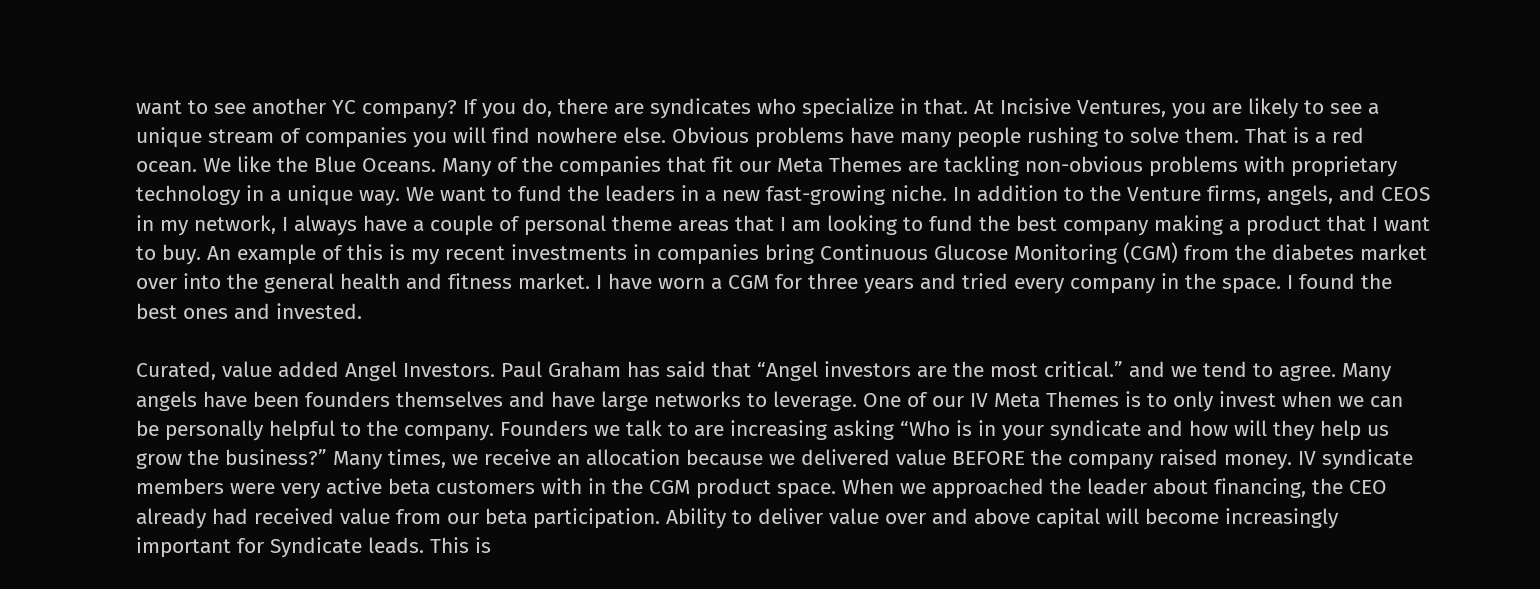want to see another YC company? If you do, there are syndicates who specialize in that. At Incisive Ventures, you are likely to see a unique stream of companies you will find nowhere else. Obvious problems have many people rushing to solve them. That is a red ocean. We like the Blue Oceans. Many of the companies that fit our Meta Themes are tackling non-obvious problems with proprietary technology in a unique way. We want to fund the leaders in a new fast-growing niche. In addition to the Venture firms, angels, and CEOS in my network, I always have a couple of personal theme areas that I am looking to fund the best company making a product that I want to buy. An example of this is my recent investments in companies bring Continuous Glucose Monitoring (CGM) from the diabetes market over into the general health and fitness market. I have worn a CGM for three years and tried every company in the space. I found the best ones and invested.

Curated, value added Angel Investors. Paul Graham has said that “Angel investors are the most critical.” and we tend to agree. Many angels have been founders themselves and have large networks to leverage. One of our IV Meta Themes is to only invest when we can be personally helpful to the company. Founders we talk to are increasing asking “Who is in your syndicate and how will they help us grow the business?” Many times, we receive an allocation because we delivered value BEFORE the company raised money. IV syndicate members were very active beta customers with in the CGM product space. When we approached the leader about financing, the CEO already had received value from our beta participation. Ability to deliver value over and above capital will become increasingly important for Syndicate leads. This is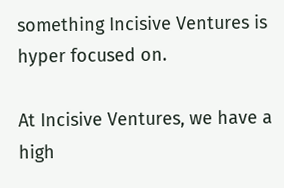something Incisive Ventures is hyper focused on.

At Incisive Ventures, we have a high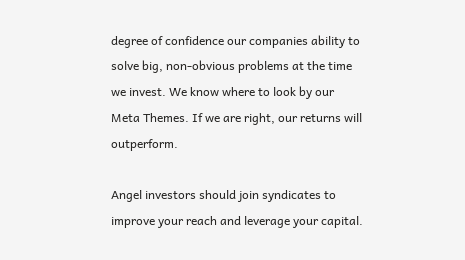degree of confidence our companies ability to solve big, non-obvious problems at the time we invest. We know where to look by our Meta Themes. If we are right, our returns will outperform.

Angel investors should join syndicates to improve your reach and leverage your capital.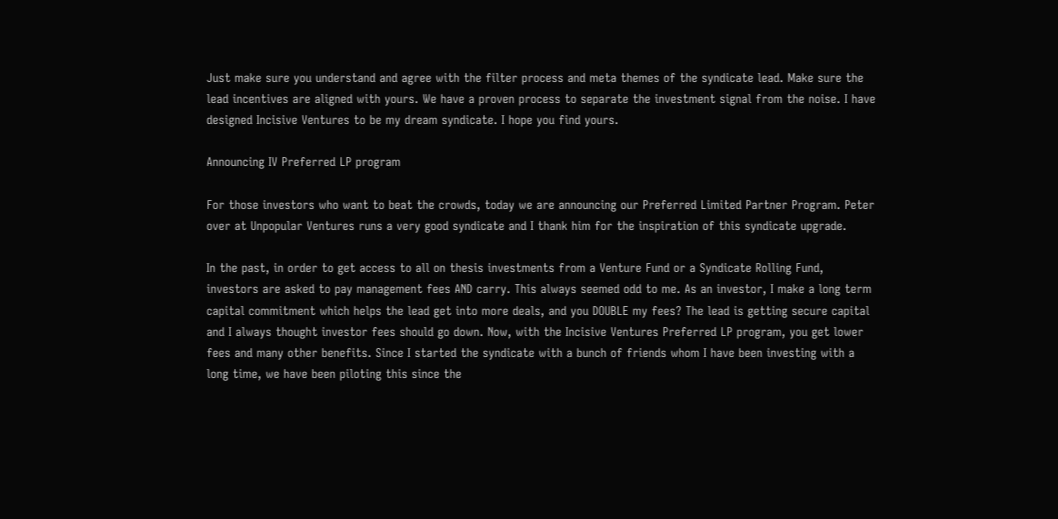Just make sure you understand and agree with the filter process and meta themes of the syndicate lead. Make sure the lead incentives are aligned with yours. We have a proven process to separate the investment signal from the noise. I have designed Incisive Ventures to be my dream syndicate. I hope you find yours.

Announcing IV Preferred LP program

For those investors who want to beat the crowds, today we are announcing our Preferred Limited Partner Program. Peter over at Unpopular Ventures runs a very good syndicate and I thank him for the inspiration of this syndicate upgrade.

In the past, in order to get access to all on thesis investments from a Venture Fund or a Syndicate Rolling Fund, investors are asked to pay management fees AND carry. This always seemed odd to me. As an investor, I make a long term capital commitment which helps the lead get into more deals, and you DOUBLE my fees? The lead is getting secure capital and I always thought investor fees should go down. Now, with the Incisive Ventures Preferred LP program, you get lower fees and many other benefits. Since I started the syndicate with a bunch of friends whom I have been investing with a long time, we have been piloting this since the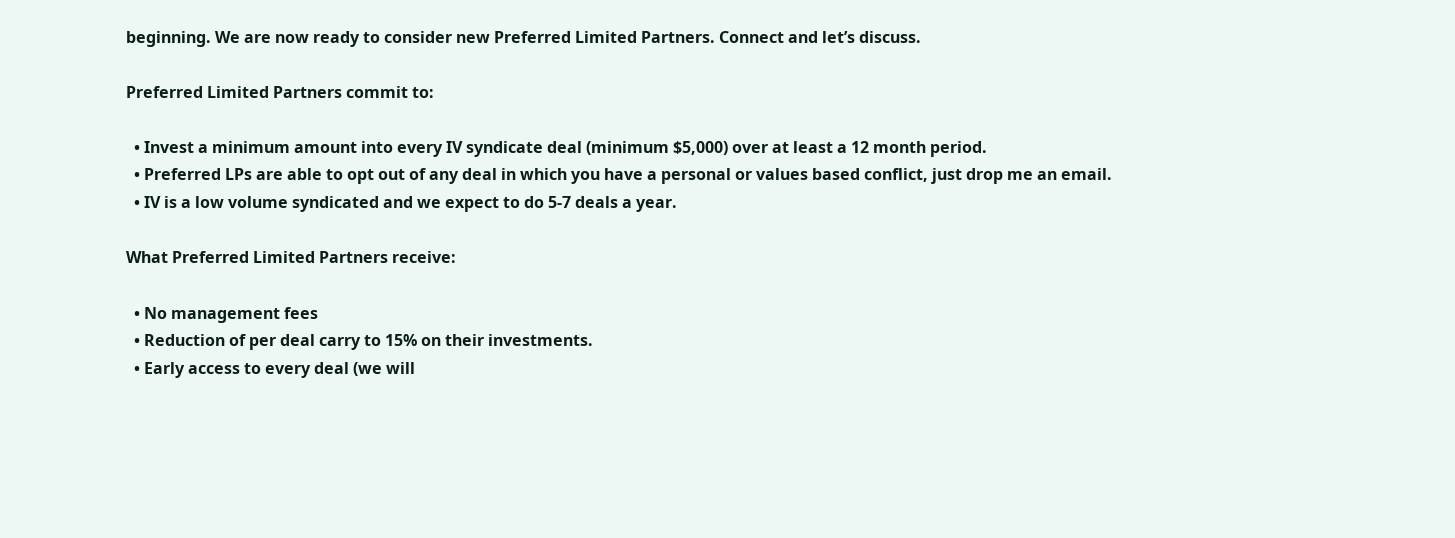beginning. We are now ready to consider new Preferred Limited Partners. Connect and let’s discuss.

Preferred Limited Partners commit to:

  • Invest a minimum amount into every IV syndicate deal (minimum $5,000) over at least a 12 month period.
  • Preferred LPs are able to opt out of any deal in which you have a personal or values based conflict, just drop me an email.
  • IV is a low volume syndicated and we expect to do 5-7 deals a year.

What Preferred Limited Partners receive:

  • No management fees
  • Reduction of per deal carry to 15% on their investments.
  • Early access to every deal (we will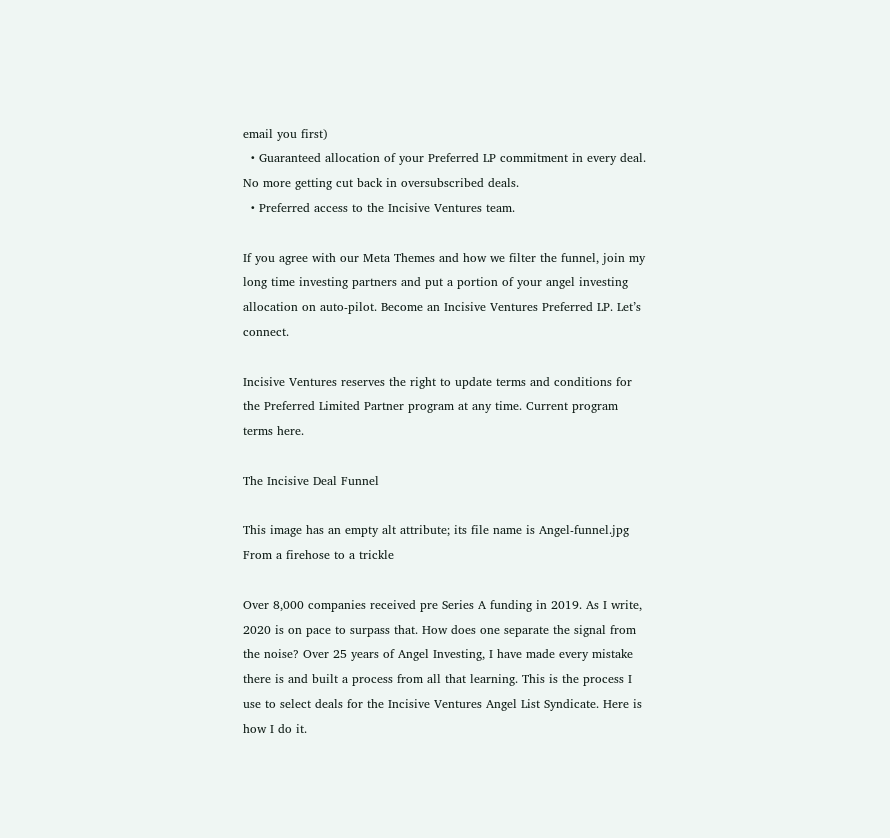email you first)
  • Guaranteed allocation of your Preferred LP commitment in every deal. No more getting cut back in oversubscribed deals.
  • Preferred access to the Incisive Ventures team.

If you agree with our Meta Themes and how we filter the funnel, join my long time investing partners and put a portion of your angel investing allocation on auto-pilot. Become an Incisive Ventures Preferred LP. Let’s connect.

Incisive Ventures reserves the right to update terms and conditions for the Preferred Limited Partner program at any time. Current program terms here.

The Incisive Deal Funnel

This image has an empty alt attribute; its file name is Angel-funnel.jpg
From a firehose to a trickle

Over 8,000 companies received pre Series A funding in 2019. As I write, 2020 is on pace to surpass that. How does one separate the signal from the noise? Over 25 years of Angel Investing, I have made every mistake there is and built a process from all that learning. This is the process I use to select deals for the Incisive Ventures Angel List Syndicate. Here is how I do it.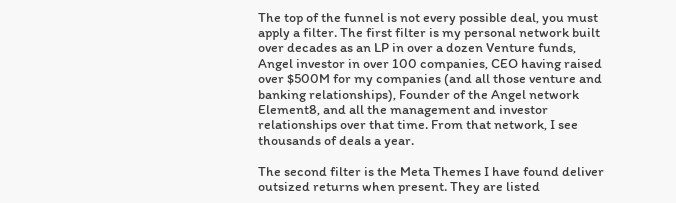The top of the funnel is not every possible deal, you must apply a filter. The first filter is my personal network built over decades as an LP in over a dozen Venture funds, Angel investor in over 100 companies, CEO having raised over $500M for my companies (and all those venture and banking relationships), Founder of the Angel network Element8, and all the management and investor relationships over that time. From that network, I see thousands of deals a year.

The second filter is the Meta Themes I have found deliver outsized returns when present. They are listed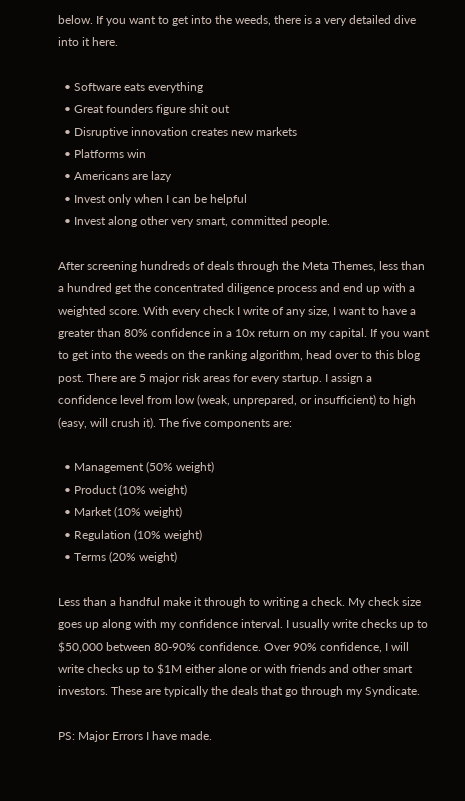below. If you want to get into the weeds, there is a very detailed dive into it here.

  • Software eats everything
  • Great founders figure shit out
  • Disruptive innovation creates new markets
  • Platforms win
  • Americans are lazy
  • Invest only when I can be helpful
  • Invest along other very smart, committed people.

After screening hundreds of deals through the Meta Themes, less than a hundred get the concentrated diligence process and end up with a weighted score. With every check I write of any size, I want to have a greater than 80% confidence in a 10x return on my capital. If you want to get into the weeds on the ranking algorithm, head over to this blog post. There are 5 major risk areas for every startup. I assign a confidence level from low (weak, unprepared, or insufficient) to high (easy, will crush it). The five components are:

  • Management (50% weight)
  • Product (10% weight)
  • Market (10% weight)
  • Regulation (10% weight)
  • Terms (20% weight)

Less than a handful make it through to writing a check. My check size goes up along with my confidence interval. I usually write checks up to $50,000 between 80-90% confidence. Over 90% confidence, I will write checks up to $1M either alone or with friends and other smart investors. These are typically the deals that go through my Syndicate.

PS: Major Errors I have made.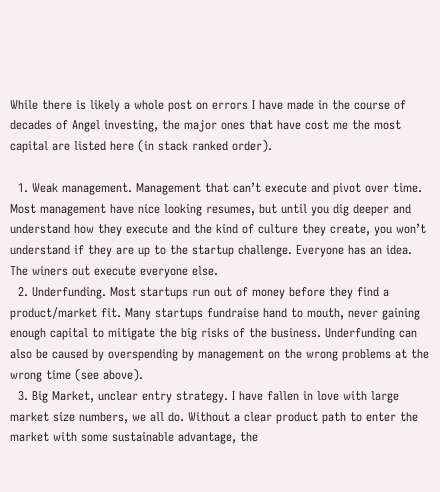While there is likely a whole post on errors I have made in the course of decades of Angel investing, the major ones that have cost me the most capital are listed here (in stack ranked order).

  1. Weak management. Management that can’t execute and pivot over time. Most management have nice looking resumes, but until you dig deeper and understand how they execute and the kind of culture they create, you won’t understand if they are up to the startup challenge. Everyone has an idea. The winers out execute everyone else.
  2. Underfunding. Most startups run out of money before they find a product/market fit. Many startups fundraise hand to mouth, never gaining enough capital to mitigate the big risks of the business. Underfunding can also be caused by overspending by management on the wrong problems at the wrong time (see above).
  3. Big Market, unclear entry strategy. I have fallen in love with large market size numbers, we all do. Without a clear product path to enter the market with some sustainable advantage, the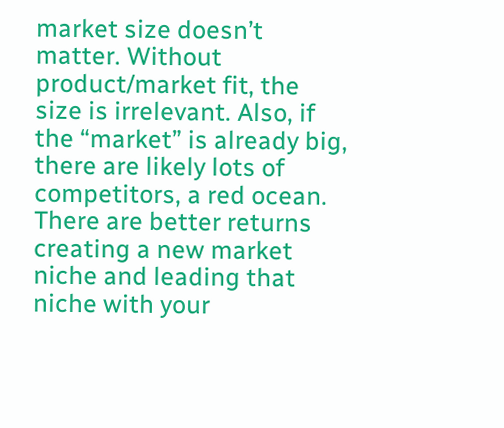market size doesn’t matter. Without product/market fit, the size is irrelevant. Also, if the “market” is already big, there are likely lots of competitors, a red ocean. There are better returns creating a new market niche and leading that niche with your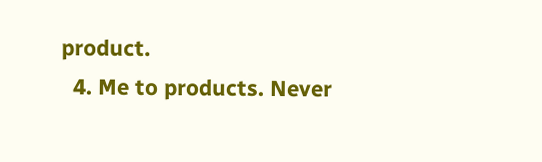product.
  4. Me to products. Never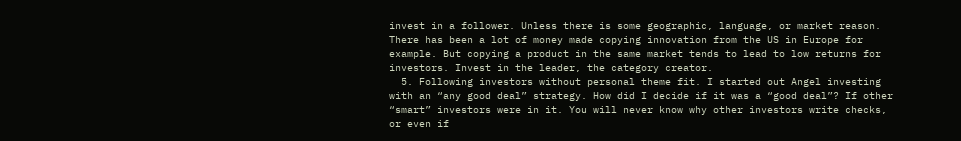invest in a follower. Unless there is some geographic, language, or market reason. There has been a lot of money made copying innovation from the US in Europe for example. But copying a product in the same market tends to lead to low returns for investors. Invest in the leader, the category creator.
  5. Following investors without personal theme fit. I started out Angel investing with an “any good deal” strategy. How did I decide if it was a “good deal”? If other “smart” investors were in it. You will never know why other investors write checks, or even if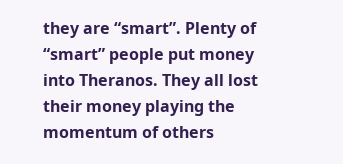they are “smart”. Plenty of “smart” people put money into Theranos. They all lost their money playing the momentum of others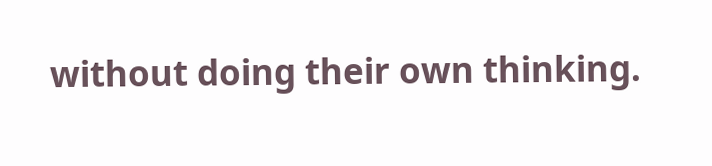without doing their own thinking.